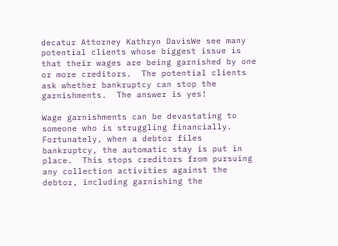decatur Attorney Kathryn DavisWe see many potential clients whose biggest issue is that their wages are being garnished by one or more creditors.  The potential clients ask whether bankruptcy can stop the garnishments.  The answer is yes!

Wage garnishments can be devastating to someone who is struggling financially.  Fortunately, when a debtor files bankruptcy, the automatic stay is put in place.  This stops creditors from pursuing any collection activities against the debtor, including garnishing the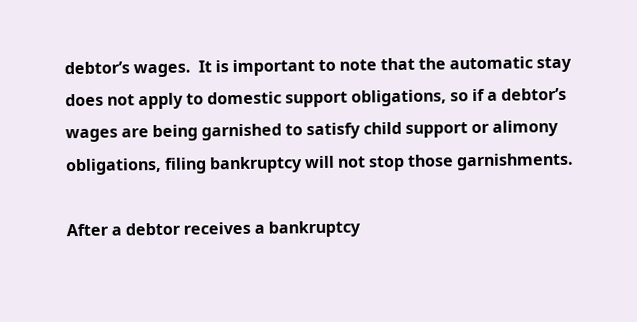debtor’s wages.  It is important to note that the automatic stay does not apply to domestic support obligations, so if a debtor’s wages are being garnished to satisfy child support or alimony obligations, filing bankruptcy will not stop those garnishments.

After a debtor receives a bankruptcy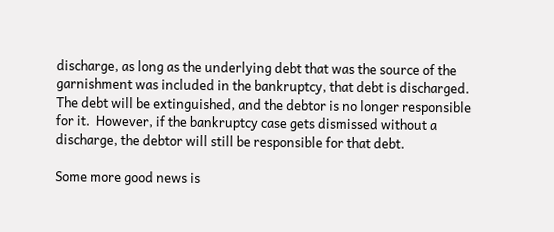discharge, as long as the underlying debt that was the source of the garnishment was included in the bankruptcy, that debt is discharged.  The debt will be extinguished, and the debtor is no longer responsible for it.  However, if the bankruptcy case gets dismissed without a discharge, the debtor will still be responsible for that debt.

Some more good news is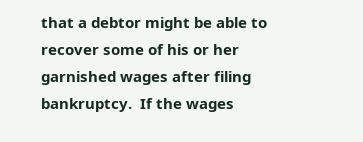that a debtor might be able to recover some of his or her garnished wages after filing bankruptcy.  If the wages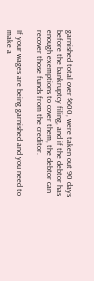garnished total over $600, were taken out 90 days before the bankruptcy filing, and if the debtor has enough exemptions to cover them, the debtor can recover those funds from the creditor.

If your wages are being garnished and you need to make a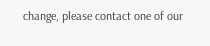change, please contact one of our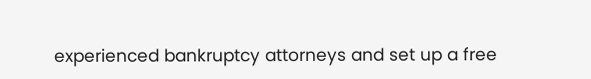experienced bankruptcy attorneys and set up a free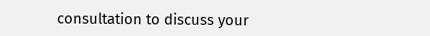consultation to discuss your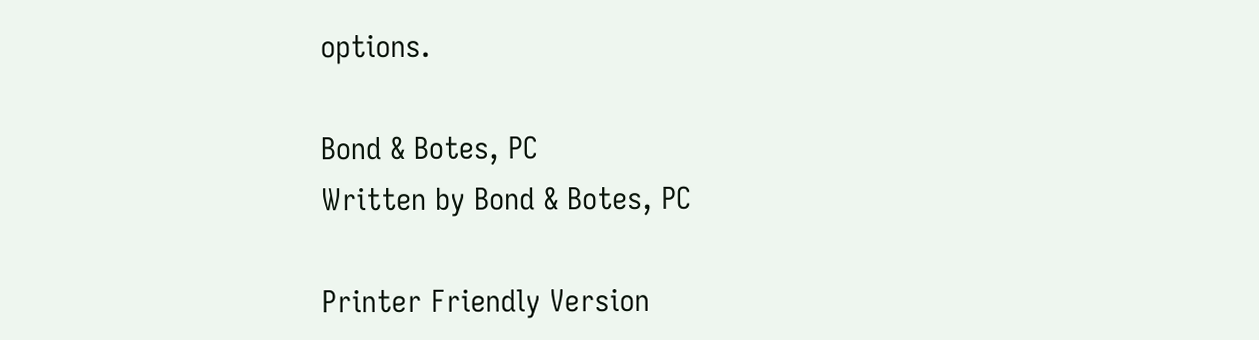options.

Bond & Botes, PC
Written by Bond & Botes, PC

Printer Friendly Version